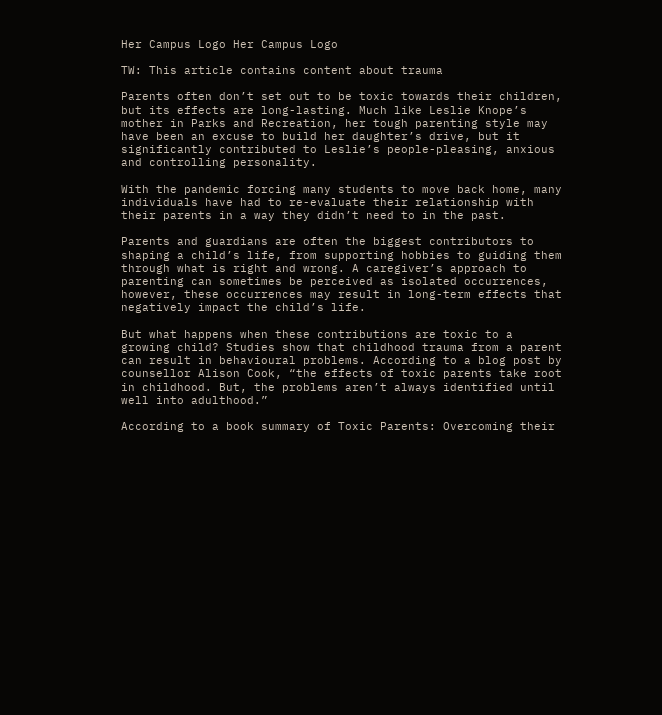Her Campus Logo Her Campus Logo

TW: This article contains content about trauma

Parents often don’t set out to be toxic towards their children, but its effects are long-lasting. Much like Leslie Knope’s mother in Parks and Recreation, her tough parenting style may have been an excuse to build her daughter’s drive, but it significantly contributed to Leslie’s people-pleasing, anxious and controlling personality.

With the pandemic forcing many students to move back home, many individuals have had to re-evaluate their relationship with their parents in a way they didn’t need to in the past.

Parents and guardians are often the biggest contributors to shaping a child’s life, from supporting hobbies to guiding them through what is right and wrong. A caregiver’s approach to parenting can sometimes be perceived as isolated occurrences, however, these occurrences may result in long-term effects that negatively impact the child’s life.

But what happens when these contributions are toxic to a growing child? Studies show that childhood trauma from a parent can result in behavioural problems. According to a blog post by counsellor Alison Cook, “the effects of toxic parents take root in childhood. But, the problems aren’t always identified until well into adulthood.”

According to a book summary of Toxic Parents: Overcoming their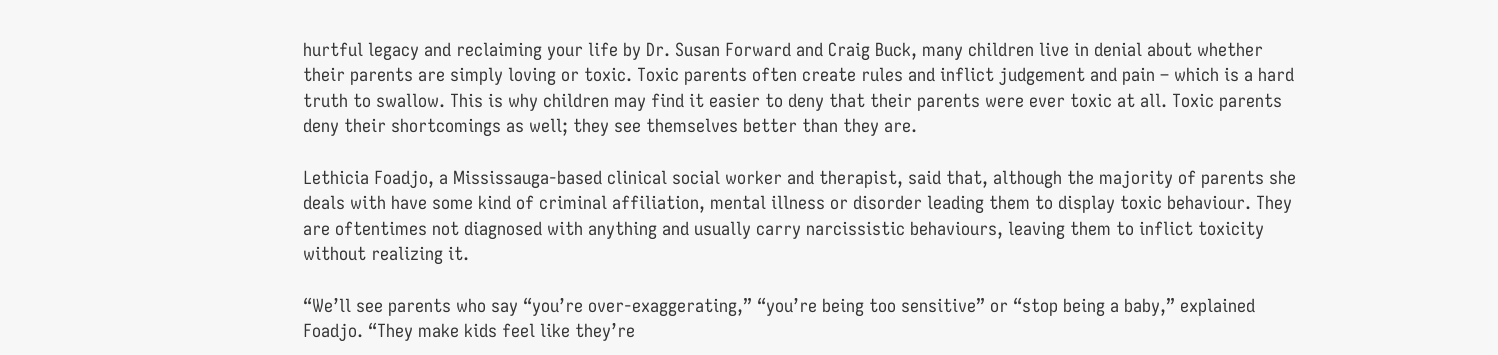hurtful legacy and reclaiming your life by Dr. Susan Forward and Craig Buck, many children live in denial about whether their parents are simply loving or toxic. Toxic parents often create rules and inflict judgement and pain – which is a hard truth to swallow. This is why children may find it easier to deny that their parents were ever toxic at all. Toxic parents deny their shortcomings as well; they see themselves better than they are.

Lethicia Foadjo, a Mississauga-based clinical social worker and therapist, said that, although the majority of parents she deals with have some kind of criminal affiliation, mental illness or disorder leading them to display toxic behaviour. They are oftentimes not diagnosed with anything and usually carry narcissistic behaviours, leaving them to inflict toxicity without realizing it.

“We’ll see parents who say “you’re over-exaggerating,” “you’re being too sensitive” or “stop being a baby,” explained Foadjo. “They make kids feel like they’re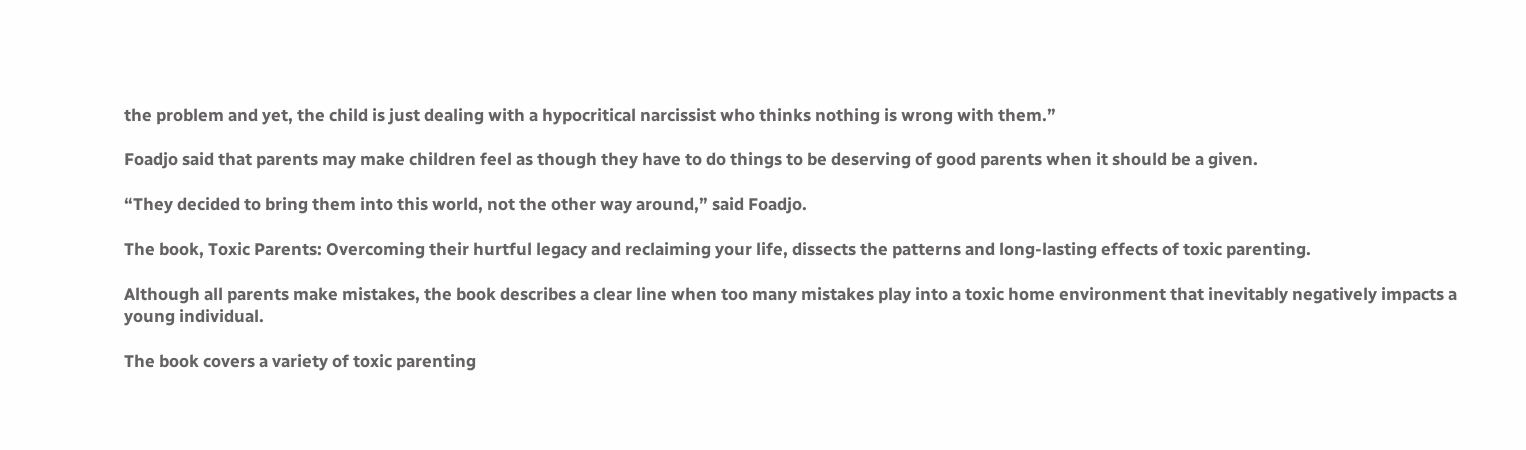the problem and yet, the child is just dealing with a hypocritical narcissist who thinks nothing is wrong with them.”

Foadjo said that parents may make children feel as though they have to do things to be deserving of good parents when it should be a given.

“They decided to bring them into this world, not the other way around,” said Foadjo.

The book, Toxic Parents: Overcoming their hurtful legacy and reclaiming your life, dissects the patterns and long-lasting effects of toxic parenting.

Although all parents make mistakes, the book describes a clear line when too many mistakes play into a toxic home environment that inevitably negatively impacts a young individual.

The book covers a variety of toxic parenting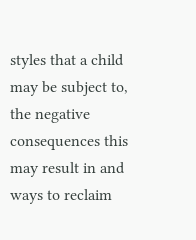styles that a child may be subject to, the negative consequences this may result in and ways to reclaim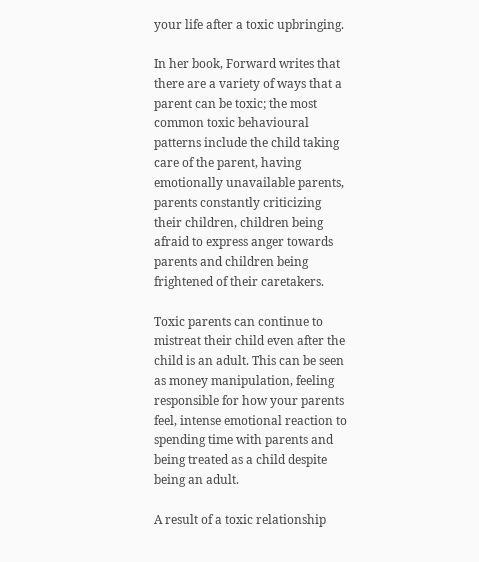your life after a toxic upbringing.

In her book, Forward writes that there are a variety of ways that a parent can be toxic; the most common toxic behavioural patterns include the child taking care of the parent, having emotionally unavailable parents, parents constantly criticizing their children, children being afraid to express anger towards parents and children being frightened of their caretakers.

Toxic parents can continue to mistreat their child even after the child is an adult. This can be seen as money manipulation, feeling responsible for how your parents feel, intense emotional reaction to spending time with parents and being treated as a child despite being an adult.

A result of a toxic relationship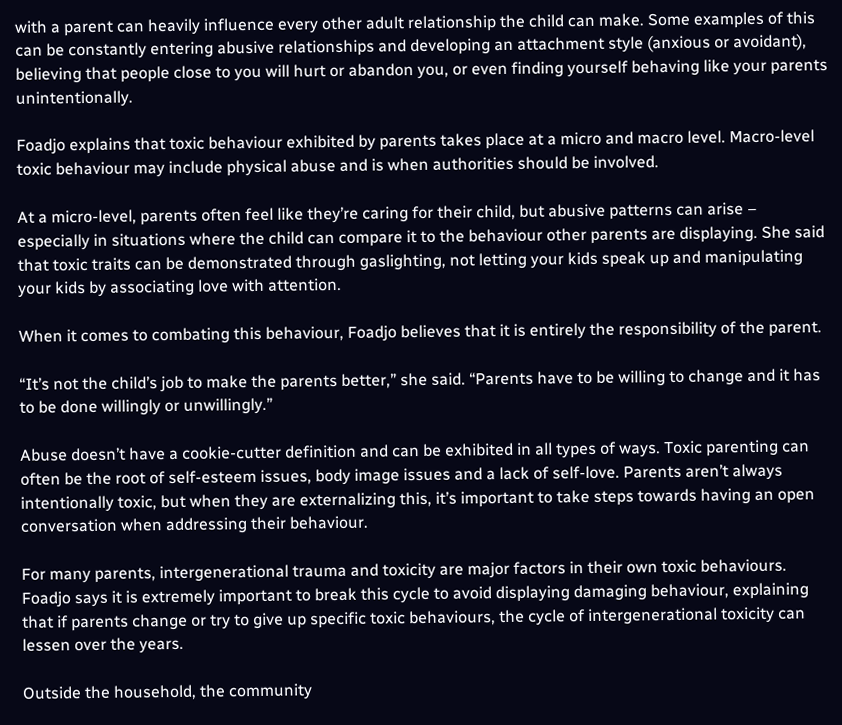with a parent can heavily influence every other adult relationship the child can make. Some examples of this can be constantly entering abusive relationships and developing an attachment style (anxious or avoidant), believing that people close to you will hurt or abandon you, or even finding yourself behaving like your parents unintentionally.

Foadjo explains that toxic behaviour exhibited by parents takes place at a micro and macro level. Macro-level toxic behaviour may include physical abuse and is when authorities should be involved.

At a micro-level, parents often feel like they’re caring for their child, but abusive patterns can arise – especially in situations where the child can compare it to the behaviour other parents are displaying. She said that toxic traits can be demonstrated through gaslighting, not letting your kids speak up and manipulating your kids by associating love with attention.

When it comes to combating this behaviour, Foadjo believes that it is entirely the responsibility of the parent.

“It’s not the child’s job to make the parents better,” she said. “Parents have to be willing to change and it has to be done willingly or unwillingly.”

Abuse doesn’t have a cookie-cutter definition and can be exhibited in all types of ways. Toxic parenting can often be the root of self-esteem issues, body image issues and a lack of self-love. Parents aren’t always intentionally toxic, but when they are externalizing this, it’s important to take steps towards having an open conversation when addressing their behaviour.

For many parents, intergenerational trauma and toxicity are major factors in their own toxic behaviours. Foadjo says it is extremely important to break this cycle to avoid displaying damaging behaviour, explaining that if parents change or try to give up specific toxic behaviours, the cycle of intergenerational toxicity can lessen over the years.

Outside the household, the community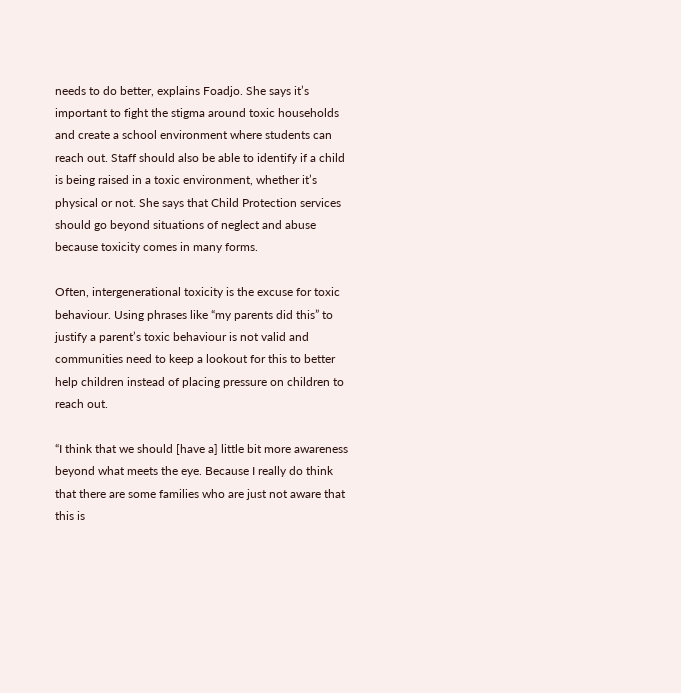needs to do better, explains Foadjo. She says it’s important to fight the stigma around toxic households and create a school environment where students can reach out. Staff should also be able to identify if a child is being raised in a toxic environment, whether it’s physical or not. She says that Child Protection services should go beyond situations of neglect and abuse because toxicity comes in many forms.

Often, intergenerational toxicity is the excuse for toxic behaviour. Using phrases like “my parents did this” to justify a parent’s toxic behaviour is not valid and communities need to keep a lookout for this to better help children instead of placing pressure on children to reach out.

“I think that we should [have a] little bit more awareness beyond what meets the eye. Because I really do think that there are some families who are just not aware that this is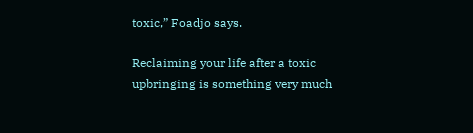toxic,” Foadjo says.

Reclaiming your life after a toxic upbringing is something very much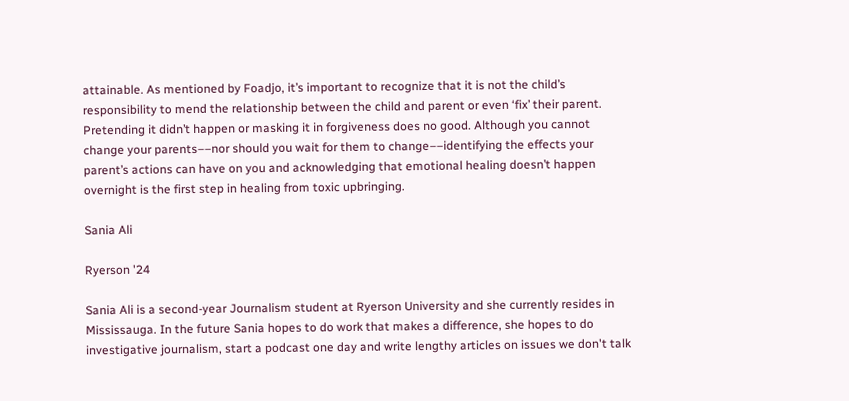attainable. As mentioned by Foadjo, it’s important to recognize that it is not the child’s responsibility to mend the relationship between the child and parent or even ‘fix’ their parent. Pretending it didn’t happen or masking it in forgiveness does no good. Although you cannot change your parents––nor should you wait for them to change––identifying the effects your parent’s actions can have on you and acknowledging that emotional healing doesn’t happen overnight is the first step in healing from toxic upbringing.

Sania Ali

Ryerson '24

Sania Ali is a second-year Journalism student at Ryerson University and she currently resides in Mississauga. In the future Sania hopes to do work that makes a difference, she hopes to do investigative journalism, start a podcast one day and write lengthy articles on issues we don't talk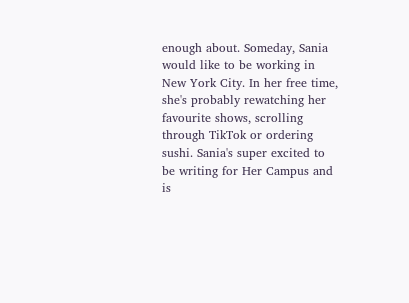enough about. Someday, Sania would like to be working in New York City. In her free time, she's probably rewatching her favourite shows, scrolling through TikTok or ordering sushi. Sania's super excited to be writing for Her Campus and is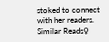stoked to connect with her readers.
Similar Reads♀